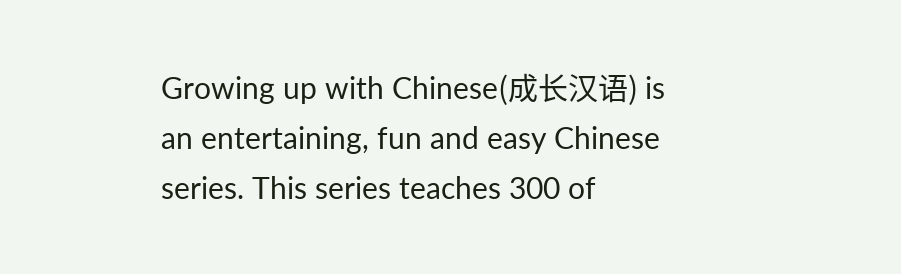Growing up with Chinese(成长汉语) is an entertaining, fun and easy Chinese series. This series teaches 300 of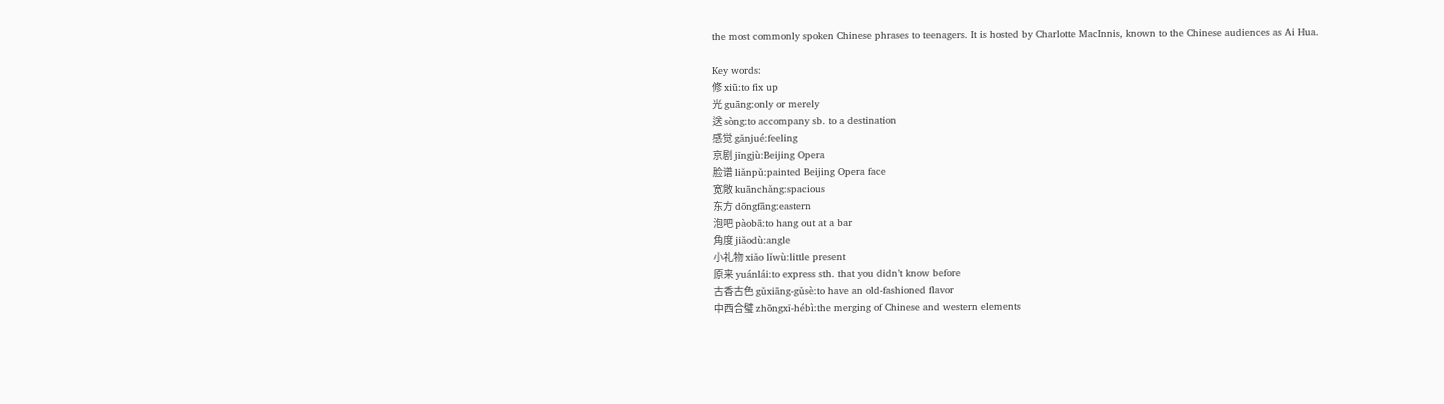the most commonly spoken Chinese phrases to teenagers. It is hosted by Charlotte MacInnis, known to the Chinese audiences as Ai Hua.

Key words:
修 xiū:to fix up
光 guāng:only or merely
送 sòng:to accompany sb. to a destination
感觉 gǎnjué:feeling
京剧 jīngjù:Beijing Opera
脸谱 liǎnpǔ:painted Beijing Opera face
宽敞 kuānchǎng:spacious
东方 dōngfāng:eastern
泡吧 pàobā:to hang out at a bar
角度 jiǎodù:angle
小礼物 xiǎo lǐwù:little present
原来 yuánlái:to express sth. that you didn’t know before
古香古色 gǔxiāng-gǔsè:to have an old-fashioned flavor
中西合璧 zhōngxī-hébì:the merging of Chinese and western elements